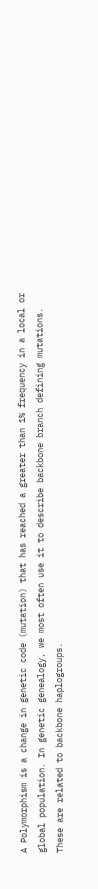A Polymorphism is a change in genetic code (mutation) that has reached a greater than 1% frequency in a local or global population. In genetic genealogy, we most often use it to describe backbone branch defining mutations. These are related to backbone haplogroups.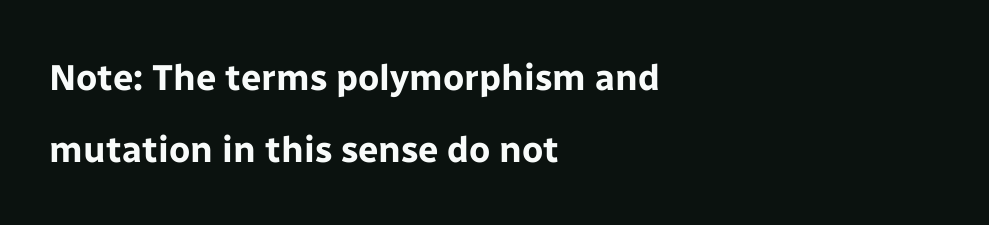Note: The terms polymorphism and mutation in this sense do not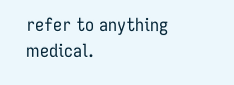refer to anything medical.